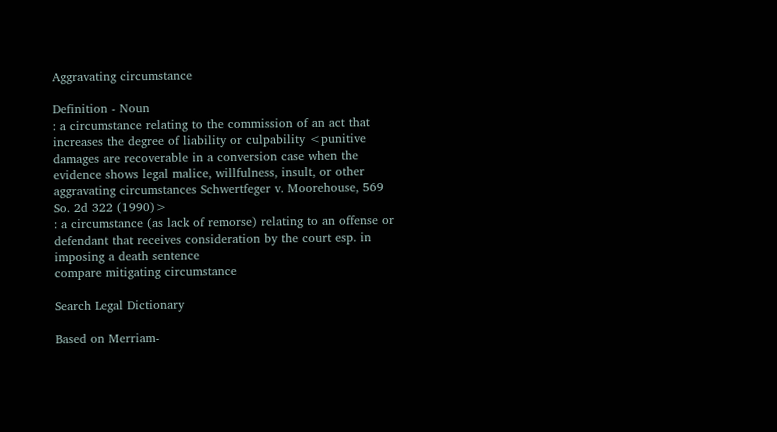Aggravating circumstance

Definition - Noun
: a circumstance relating to the commission of an act that increases the degree of liability or culpability <punitive damages are recoverable in a conversion case when the evidence shows legal malice, willfulness, insult, or other aggravating circumstances Schwertfeger v. Moorehouse, 569 So. 2d 322 (1990)>
: a circumstance (as lack of remorse) relating to an offense or defendant that receives consideration by the court esp. in imposing a death sentence
compare mitigating circumstance

Search Legal Dictionary

Based on Merriam-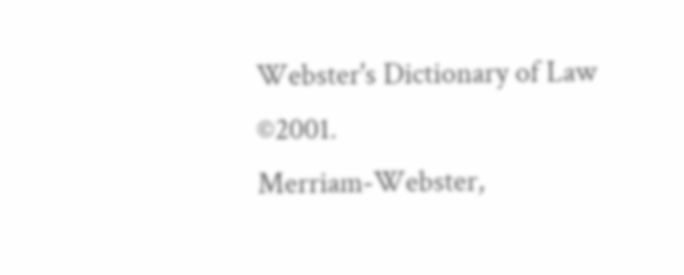Webster's Dictionary of Law ©2001.
Merriam-Webster,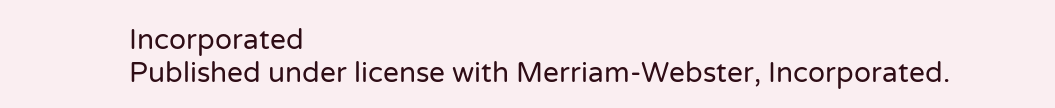Incorporated
Published under license with Merriam-Webster, Incorporated.